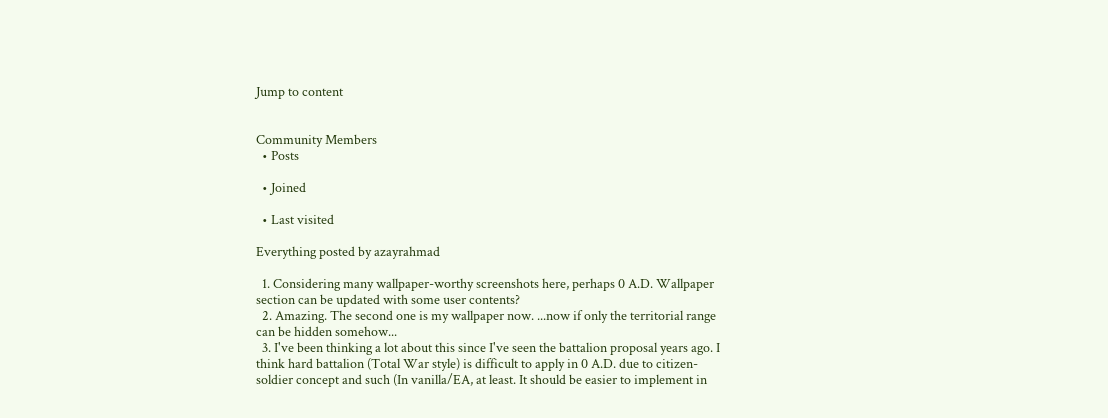Jump to content


Community Members
  • Posts

  • Joined

  • Last visited

Everything posted by azayrahmad

  1. Considering many wallpaper-worthy screenshots here, perhaps 0 A.D. Wallpaper section can be updated with some user contents?
  2. Amazing. The second one is my wallpaper now. ...now if only the territorial range can be hidden somehow...
  3. I've been thinking a lot about this since I've seen the battalion proposal years ago. I think hard battalion (Total War style) is difficult to apply in 0 A.D. due to citizen-soldier concept and such (In vanilla/EA, at least. It should be easier to implement in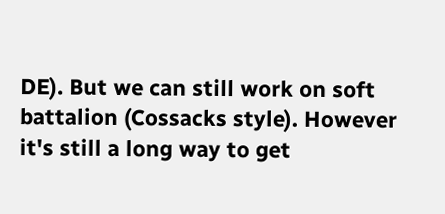DE). But we can still work on soft battalion (Cossacks style). However it's still a long way to get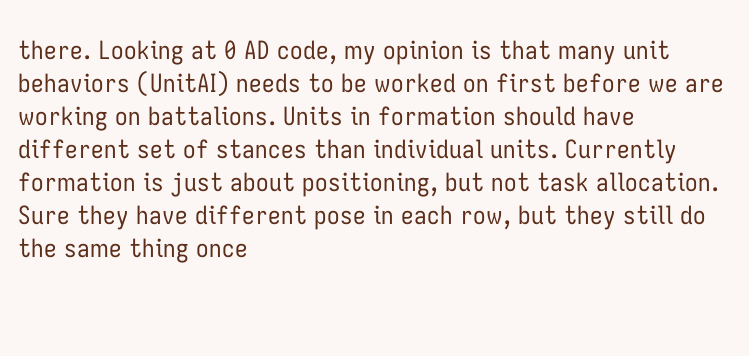there. Looking at 0 AD code, my opinion is that many unit behaviors (UnitAI) needs to be worked on first before we are working on battalions. Units in formation should have different set of stances than individual units. Currently formation is just about positioning, but not task allocation. Sure they have different pose in each row, but they still do the same thing once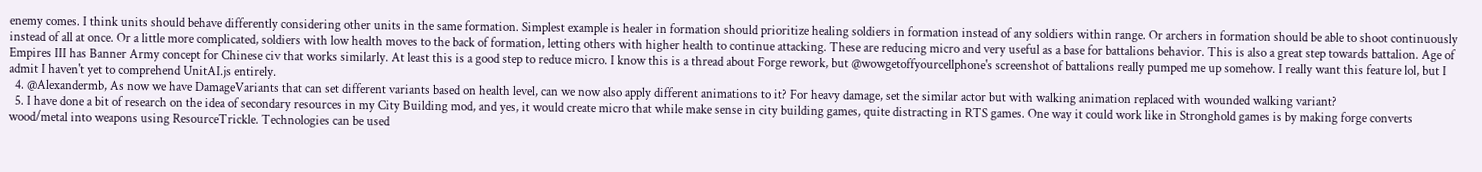enemy comes. I think units should behave differently considering other units in the same formation. Simplest example is healer in formation should prioritize healing soldiers in formation instead of any soldiers within range. Or archers in formation should be able to shoot continuously instead of all at once. Or a little more complicated, soldiers with low health moves to the back of formation, letting others with higher health to continue attacking. These are reducing micro and very useful as a base for battalions behavior. This is also a great step towards battalion. Age of Empires III has Banner Army concept for Chinese civ that works similarly. At least this is a good step to reduce micro. I know this is a thread about Forge rework, but @wowgetoffyourcellphone's screenshot of battalions really pumped me up somehow. I really want this feature lol, but I admit I haven't yet to comprehend UnitAI.js entirely.
  4. @Alexandermb, As now we have DamageVariants that can set different variants based on health level, can we now also apply different animations to it? For heavy damage, set the similar actor but with walking animation replaced with wounded walking variant?
  5. I have done a bit of research on the idea of secondary resources in my City Building mod, and yes, it would create micro that while make sense in city building games, quite distracting in RTS games. One way it could work like in Stronghold games is by making forge converts wood/metal into weapons using ResourceTrickle. Technologies can be used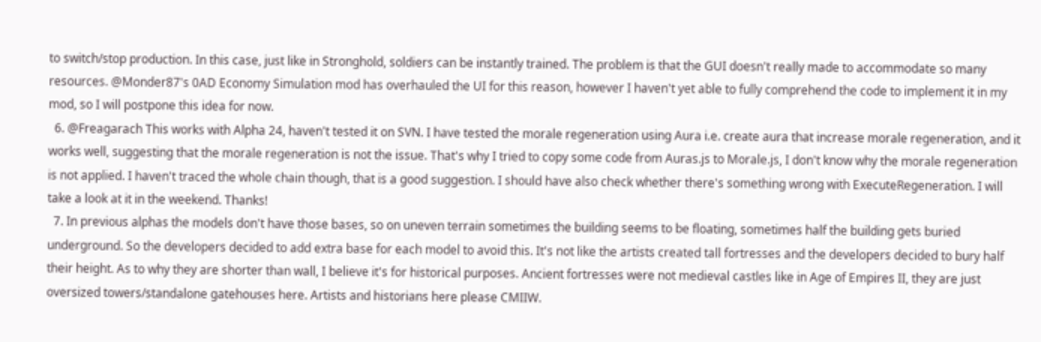to switch/stop production. In this case, just like in Stronghold, soldiers can be instantly trained. The problem is that the GUI doesn't really made to accommodate so many resources. @Monder87's 0AD Economy Simulation mod has overhauled the UI for this reason, however I haven't yet able to fully comprehend the code to implement it in my mod, so I will postpone this idea for now.
  6. @Freagarach This works with Alpha 24, haven't tested it on SVN. I have tested the morale regeneration using Aura i.e. create aura that increase morale regeneration, and it works well, suggesting that the morale regeneration is not the issue. That's why I tried to copy some code from Auras.js to Morale.js, I don't know why the morale regeneration is not applied. I haven't traced the whole chain though, that is a good suggestion. I should have also check whether there's something wrong with ExecuteRegeneration. I will take a look at it in the weekend. Thanks!
  7. In previous alphas the models don't have those bases, so on uneven terrain sometimes the building seems to be floating, sometimes half the building gets buried underground. So the developers decided to add extra base for each model to avoid this. It's not like the artists created tall fortresses and the developers decided to bury half their height. As to why they are shorter than wall, I believe it's for historical purposes. Ancient fortresses were not medieval castles like in Age of Empires II, they are just oversized towers/standalone gatehouses here. Artists and historians here please CMIIW.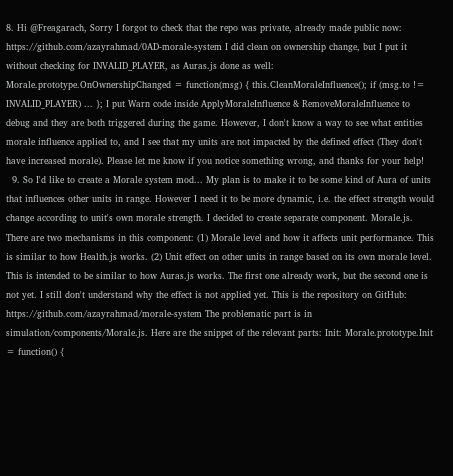8. Hi @Freagarach, Sorry I forgot to check that the repo was private, already made public now: https://github.com/azayrahmad/0AD-morale-system I did clean on ownership change, but I put it without checking for INVALID_PLAYER, as Auras.js done as well: Morale.prototype.OnOwnershipChanged = function(msg) { this.CleanMoraleInfluence(); if (msg.to != INVALID_PLAYER) ... }; I put Warn code inside ApplyMoraleInfluence & RemoveMoraleInfluence to debug and they are both triggered during the game. However, I don't know a way to see what entities morale influence applied to, and I see that my units are not impacted by the defined effect (They don't have increased morale). Please let me know if you notice something wrong, and thanks for your help!
  9. So I'd like to create a Morale system mod... My plan is to make it to be some kind of Aura of units that influences other units in range. However I need it to be more dynamic, i.e. the effect strength would change according to unit's own morale strength. I decided to create separate component. Morale.js. There are two mechanisms in this component: (1) Morale level and how it affects unit performance. This is similar to how Health.js works. (2) Unit effect on other units in range based on its own morale level. This is intended to be similar to how Auras.js works. The first one already work, but the second one is not yet. I still don't understand why the effect is not applied yet. This is the repository on GitHub: https://github.com/azayrahmad/morale-system The problematic part is in simulation/components/Morale.js. Here are the snippet of the relevant parts: Init: Morale.prototype.Init = function() {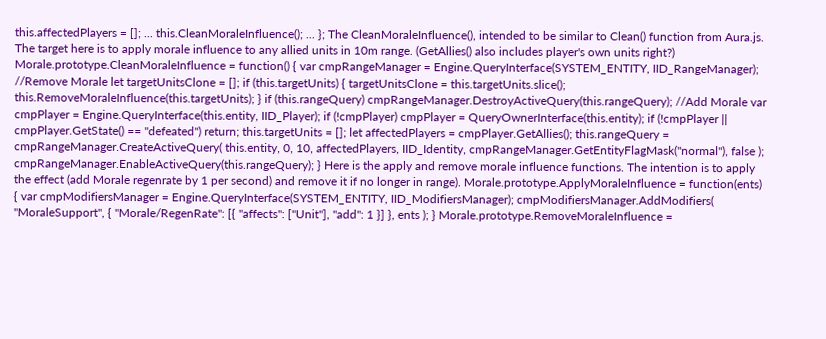this.affectedPlayers = []; ... this.CleanMoraleInfluence(); ... }; The CleanMoraleInfluence(), intended to be similar to Clean() function from Aura.js. The target here is to apply morale influence to any allied units in 10m range. (GetAllies() also includes player's own units right?) Morale.prototype.CleanMoraleInfluence = function() { var cmpRangeManager = Engine.QueryInterface(SYSTEM_ENTITY, IID_RangeManager); //Remove Morale let targetUnitsClone = []; if (this.targetUnits) { targetUnitsClone = this.targetUnits.slice(); this.RemoveMoraleInfluence(this.targetUnits); } if (this.rangeQuery) cmpRangeManager.DestroyActiveQuery(this.rangeQuery); //Add Morale var cmpPlayer = Engine.QueryInterface(this.entity, IID_Player); if (!cmpPlayer) cmpPlayer = QueryOwnerInterface(this.entity); if (!cmpPlayer || cmpPlayer.GetState() == "defeated") return; this.targetUnits = []; let affectedPlayers = cmpPlayer.GetAllies(); this.rangeQuery = cmpRangeManager.CreateActiveQuery( this.entity, 0, 10, affectedPlayers, IID_Identity, cmpRangeManager.GetEntityFlagMask("normal"), false ); cmpRangeManager.EnableActiveQuery(this.rangeQuery); } Here is the apply and remove morale influence functions. The intention is to apply the effect (add Morale regenrate by 1 per second) and remove it if no longer in range). Morale.prototype.ApplyMoraleInfluence = function(ents) { var cmpModifiersManager = Engine.QueryInterface(SYSTEM_ENTITY, IID_ModifiersManager); cmpModifiersManager.AddModifiers( "MoraleSupport", { "Morale/RegenRate": [{ "affects": ["Unit"], "add": 1 }] }, ents ); } Morale.prototype.RemoveMoraleInfluence =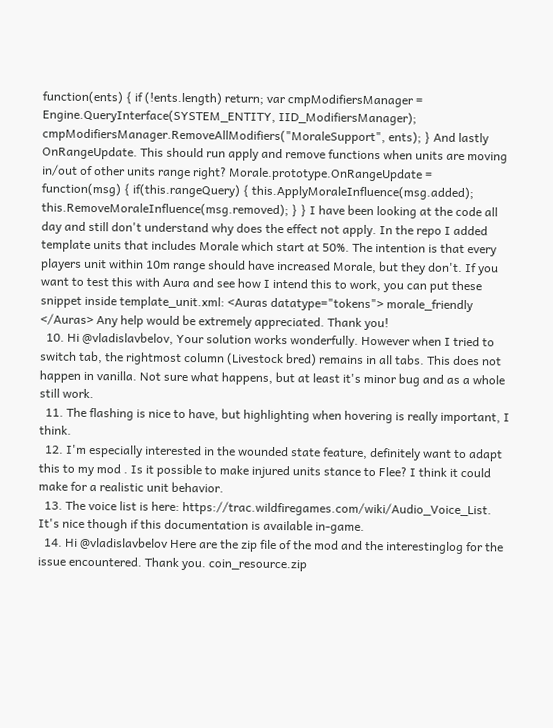function(ents) { if (!ents.length) return; var cmpModifiersManager = Engine.QueryInterface(SYSTEM_ENTITY, IID_ModifiersManager); cmpModifiersManager.RemoveAllModifiers("MoraleSupport", ents); } And lastly OnRangeUpdate. This should run apply and remove functions when units are moving in/out of other units range right? Morale.prototype.OnRangeUpdate = function(msg) { if(this.rangeQuery) { this.ApplyMoraleInfluence(msg.added); this.RemoveMoraleInfluence(msg.removed); } } I have been looking at the code all day and still don't understand why does the effect not apply. In the repo I added template units that includes Morale which start at 50%. The intention is that every players unit within 10m range should have increased Morale, but they don't. If you want to test this with Aura and see how I intend this to work, you can put these snippet inside template_unit.xml: <Auras datatype="tokens"> morale_friendly </Auras> Any help would be extremely appreciated. Thank you!
  10. Hi @vladislavbelov, Your solution works wonderfully. However when I tried to switch tab, the rightmost column (Livestock bred) remains in all tabs. This does not happen in vanilla. Not sure what happens, but at least it's minor bug and as a whole still work.
  11. The flashing is nice to have, but highlighting when hovering is really important, I think.
  12. I'm especially interested in the wounded state feature, definitely want to adapt this to my mod . Is it possible to make injured units stance to Flee? I think it could make for a realistic unit behavior.
  13. The voice list is here: https://trac.wildfiregames.com/wiki/Audio_Voice_List. It's nice though if this documentation is available in-game.
  14. Hi @vladislavbelov Here are the zip file of the mod and the interestinglog for the issue encountered. Thank you. coin_resource.zip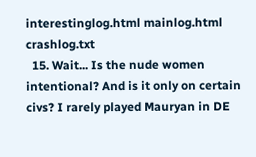interestinglog.html mainlog.html crashlog.txt
  15. Wait... Is the nude women intentional? And is it only on certain civs? I rarely played Mauryan in DE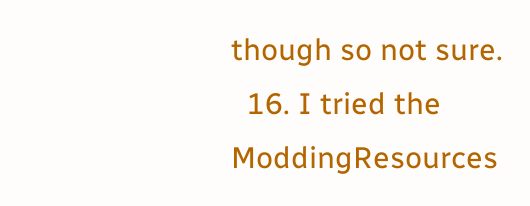though so not sure.
  16. I tried the ModdingResources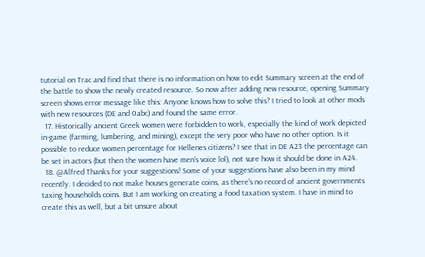tutorial on Trac and find that there is no information on how to edit Summary screen at the end of the battle to show the newly created resource. So now after adding new resource, opening Summary screen shows error message like this: Anyone knows how to solve this? I tried to look at other mods with new resources (DE and 0abc) and found the same error.
  17. Historically ancient Greek women were forbidden to work, especially the kind of work depicted in-game (farming, lumbering, and mining), except the very poor who have no other option. Is it possible to reduce women percentage for Hellenes citizens? I see that in DE A23 the percentage can be set in actors (but then the women have men's voice lol), not sure how it should be done in A24.
  18. @Alfred Thanks for your suggestions! Some of your suggestions have also been in my mind recently. I decided to not make houses generate coins, as there's no record of ancient governments taxing households coins. But I am working on creating a food taxation system. I have in mind to create this as well, but a bit unsure about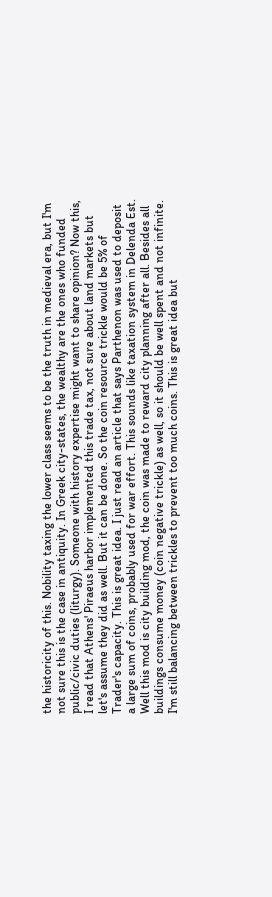the historicity of this. Nobility taxing the lower class seems to be the truth in medieval era, but I'm not sure this is the case in antiquity. In Greek city-states, the wealthy are the ones who funded public/civic duties (liturgy). Someone with history expertise might want to share opinion? Now this, I read that Athens' Piraeus harbor implemented this trade tax, not sure about land markets but let's assume they did as well. But it can be done. So the coin resource trickle would be 5% of Trader's capacity. This is great idea. I just read an article that says Parthenon was used to deposit a large sum of coins, probably used for war effort. This sounds like taxation system in Delenda Est. Well this mod is city building mod, the coin was made to reward city planning after all. Besides all buildings consume money (coin negative trickle) as well, so it should be well spent and not infinite. I'm still balancing between trickles to prevent too much coins. This is great idea but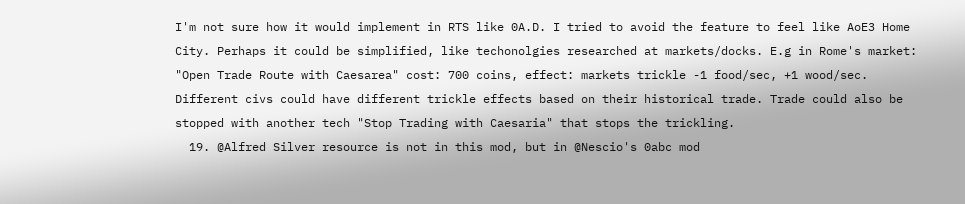I'm not sure how it would implement in RTS like 0A.D. I tried to avoid the feature to feel like AoE3 Home City. Perhaps it could be simplified, like techonolgies researched at markets/docks. E.g in Rome's market: "Open Trade Route with Caesarea" cost: 700 coins, effect: markets trickle -1 food/sec, +1 wood/sec. Different civs could have different trickle effects based on their historical trade. Trade could also be stopped with another tech "Stop Trading with Caesaria" that stops the trickling.
  19. @Alfred Silver resource is not in this mod, but in @Nescio's 0abc mod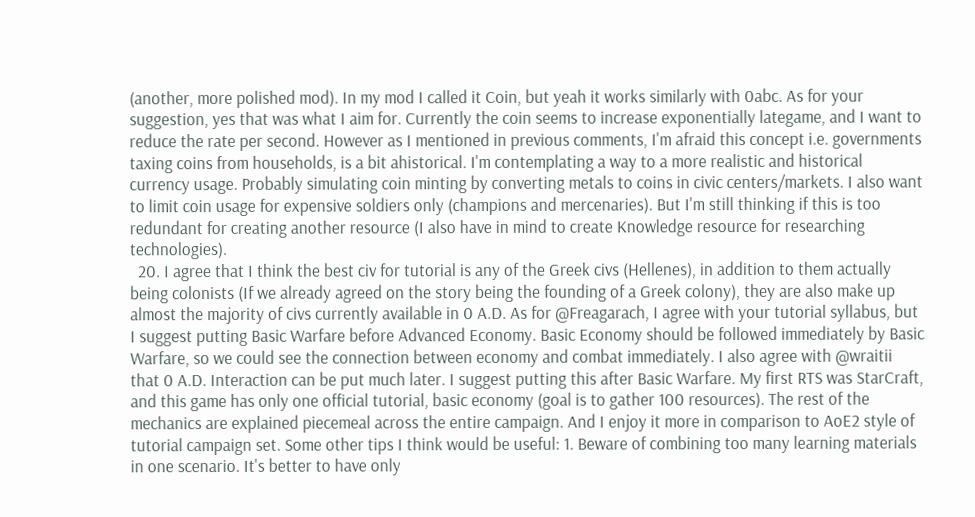(another, more polished mod). In my mod I called it Coin, but yeah it works similarly with 0abc. As for your suggestion, yes that was what I aim for. Currently the coin seems to increase exponentially lategame, and I want to reduce the rate per second. However as I mentioned in previous comments, I'm afraid this concept i.e. governments taxing coins from households, is a bit ahistorical. I'm contemplating a way to a more realistic and historical currency usage. Probably simulating coin minting by converting metals to coins in civic centers/markets. I also want to limit coin usage for expensive soldiers only (champions and mercenaries). But I'm still thinking if this is too redundant for creating another resource (I also have in mind to create Knowledge resource for researching technologies).
  20. I agree that I think the best civ for tutorial is any of the Greek civs (Hellenes), in addition to them actually being colonists (If we already agreed on the story being the founding of a Greek colony), they are also make up almost the majority of civs currently available in 0 A.D. As for @Freagarach, I agree with your tutorial syllabus, but I suggest putting Basic Warfare before Advanced Economy. Basic Economy should be followed immediately by Basic Warfare, so we could see the connection between economy and combat immediately. I also agree with @wraitii that 0 A.D. Interaction can be put much later. I suggest putting this after Basic Warfare. My first RTS was StarCraft, and this game has only one official tutorial, basic economy (goal is to gather 100 resources). The rest of the mechanics are explained piecemeal across the entire campaign. And I enjoy it more in comparison to AoE2 style of tutorial campaign set. Some other tips I think would be useful: 1. Beware of combining too many learning materials in one scenario. It's better to have only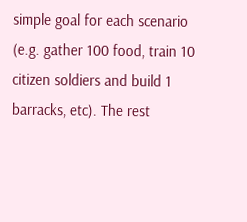simple goal for each scenario (e.g. gather 100 food, train 10 citizen soldiers and build 1 barracks, etc). The rest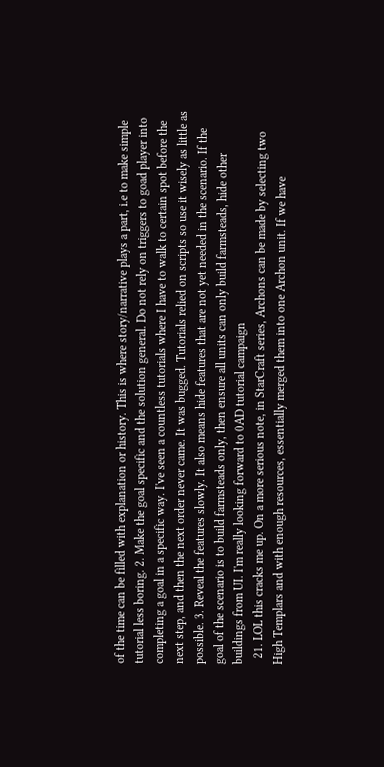of the time can be filled with explanation or history. This is where story/narrative plays a part, i.e to make simple tutorial less boring. 2. Make the goal specific and the solution general. Do not rely on triggers to goad player into completing a goal in a specific way. I've seen a countless tutorials where I have to walk to certain spot before the next step, and then the next order never came. It was bugged. Tutorials relied on scripts so use it wisely as little as possible. 3. Reveal the features slowly. It also means hide features that are not yet needed in the scenario. If the goal of the scenario is to build farmsteads only, then ensure all units can only build farmsteads, hide other buildings from UI. I'm really looking forward to 0AD tutorial campaign
  21. LOL this cracks me up. On a more serious note, in StarCraft series, Archons can be made by selecting two High Templars and with enough resources, essentially merged them into one Archon unit. If we have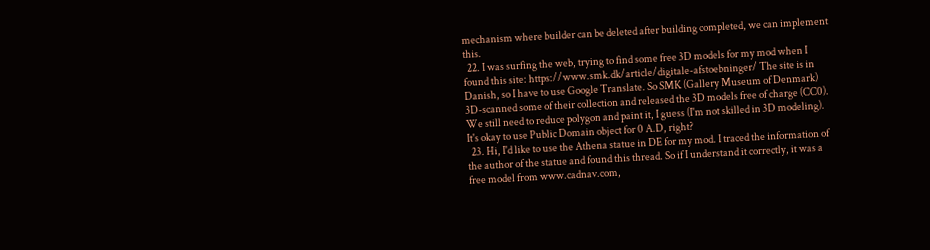mechanism where builder can be deleted after building completed, we can implement this.
  22. I was surfing the web, trying to find some free 3D models for my mod when I found this site: https://www.smk.dk/article/digitale-afstoebninger/ The site is in Danish, so I have to use Google Translate. So SMK (Gallery Museum of Denmark) 3D-scanned some of their collection and released the 3D models free of charge (CC0). We still need to reduce polygon and paint it, I guess (I'm not skilled in 3D modeling). It's okay to use Public Domain object for 0 A.D, right?
  23. Hi, I'd like to use the Athena statue in DE for my mod. I traced the information of the author of the statue and found this thread. So if I understand it correctly, it was a free model from www.cadnav.com,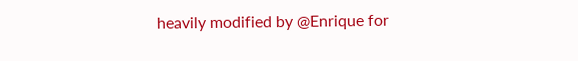heavily modified by @Enrique for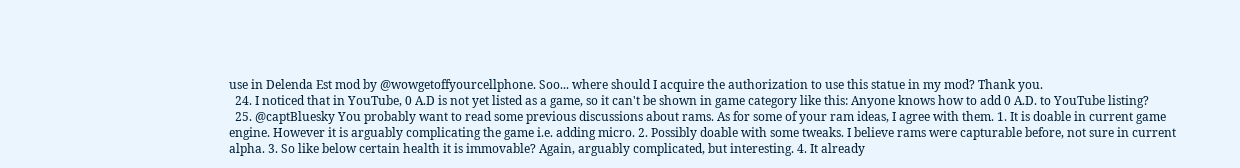use in Delenda Est mod by @wowgetoffyourcellphone. Soo... where should I acquire the authorization to use this statue in my mod? Thank you.
  24. I noticed that in YouTube, 0 A.D is not yet listed as a game, so it can't be shown in game category like this: Anyone knows how to add 0 A.D. to YouTube listing?
  25. @captBluesky You probably want to read some previous discussions about rams. As for some of your ram ideas, I agree with them. 1. It is doable in current game engine. However it is arguably complicating the game i.e. adding micro. 2. Possibly doable with some tweaks. I believe rams were capturable before, not sure in current alpha. 3. So like below certain health it is immovable? Again, arguably complicated, but interesting. 4. It already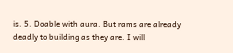is. 5. Doable with aura. But rams are already deadly to building as they are. I will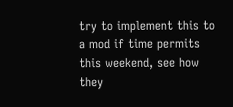try to implement this to a mod if time permits this weekend, see how they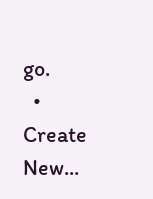go.
  • Create New...